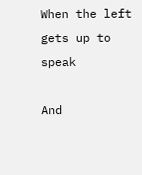When the left gets up to speak

And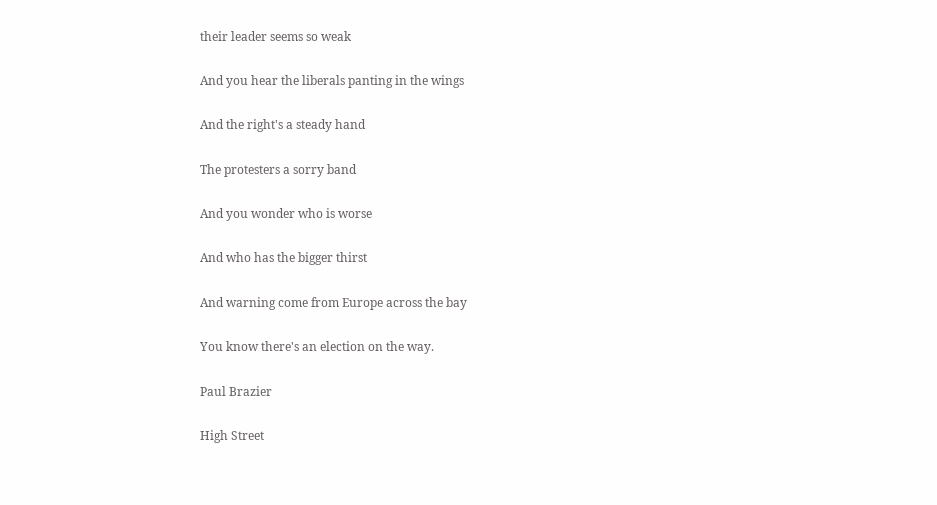their leader seems so weak

And you hear the liberals panting in the wings

And the right's a steady hand

The protesters a sorry band

And you wonder who is worse

And who has the bigger thirst

And warning come from Europe across the bay

You know there's an election on the way.

Paul Brazier

High Street